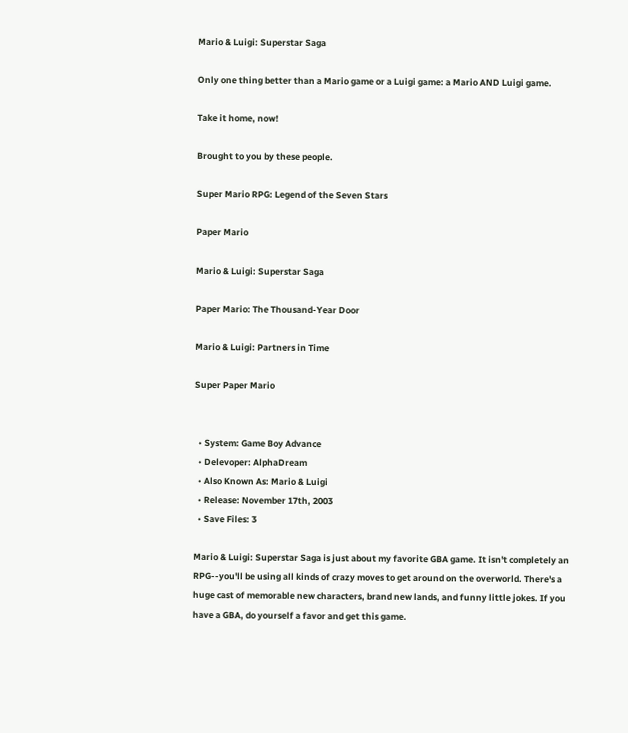Mario & Luigi: Superstar Saga

Only one thing better than a Mario game or a Luigi game: a Mario AND Luigi game.

Take it home, now!

Brought to you by these people.

Super Mario RPG: Legend of the Seven Stars

Paper Mario

Mario & Luigi: Superstar Saga

Paper Mario: The Thousand-Year Door

Mario & Luigi: Partners in Time

Super Paper Mario


  • System: Game Boy Advance
  • Delevoper: AlphaDream
  • Also Known As: Mario & Luigi
  • Release: November 17th, 2003
  • Save Files: 3

Mario & Luigi: Superstar Saga is just about my favorite GBA game. It isn't completely an RPG--you'll be using all kinds of crazy moves to get around on the overworld. There's a huge cast of memorable new characters, brand new lands, and funny little jokes. If you have a GBA, do yourself a favor and get this game.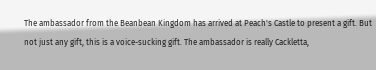The ambassador from the Beanbean Kingdom has arrived at Peach's Castle to present a gift. But not just any gift, this is a voice-sucking gift. The ambassador is really Cackletta,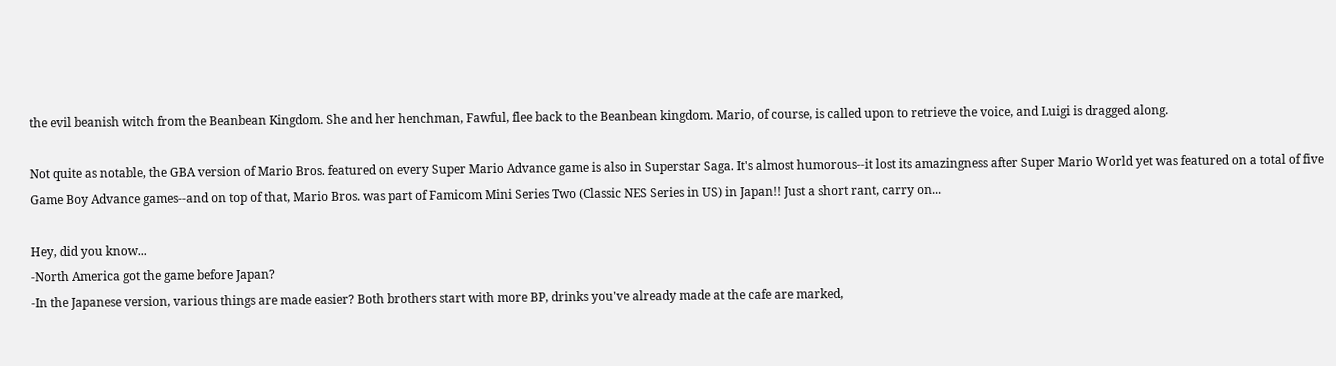the evil beanish witch from the Beanbean Kingdom. She and her henchman, Fawful, flee back to the Beanbean kingdom. Mario, of course, is called upon to retrieve the voice, and Luigi is dragged along.

Not quite as notable, the GBA version of Mario Bros. featured on every Super Mario Advance game is also in Superstar Saga. It's almost humorous--it lost its amazingness after Super Mario World yet was featured on a total of five Game Boy Advance games--and on top of that, Mario Bros. was part of Famicom Mini Series Two (Classic NES Series in US) in Japan!! Just a short rant, carry on...

Hey, did you know...
-North America got the game before Japan?
-In the Japanese version, various things are made easier? Both brothers start with more BP, drinks you've already made at the cafe are marked,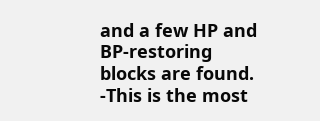and a few HP and BP-restoring blocks are found.
-This is the most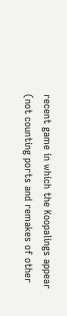recent game in which the Koopalings appear (not counting ports and remakes of other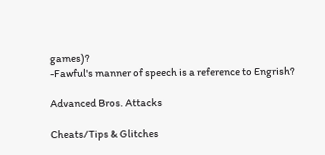games)?
-Fawful's manner of speech is a reference to Engrish?

Advanced Bros. Attacks

Cheats/Tips & Glitches